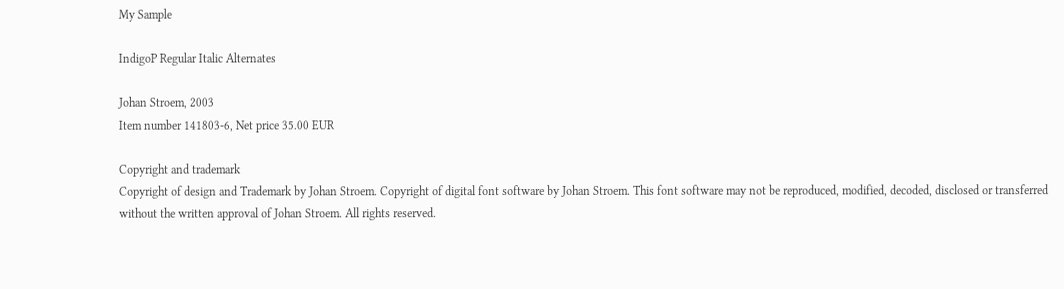My Sample

IndigoP Regular Italic Alternates

Johan Stroem, 2003
Item number 141803-6, Net price 35.00 EUR

Copyright and trademark
Copyright of design and Trademark by Johan Stroem. Copyright of digital font software by Johan Stroem. This font software may not be reproduced, modified, decoded, disclosed or transferred without the written approval of Johan Stroem. All rights reserved.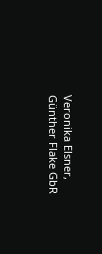Veronika Elsner, Günther Flake GbR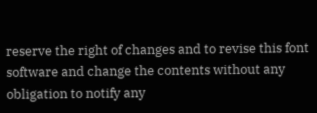reserve the right of changes and to revise this font software and change the contents without any obligation to notify any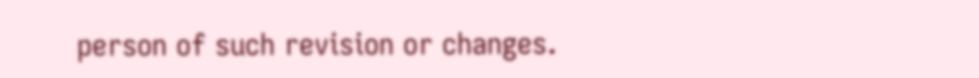person of such revision or changes.